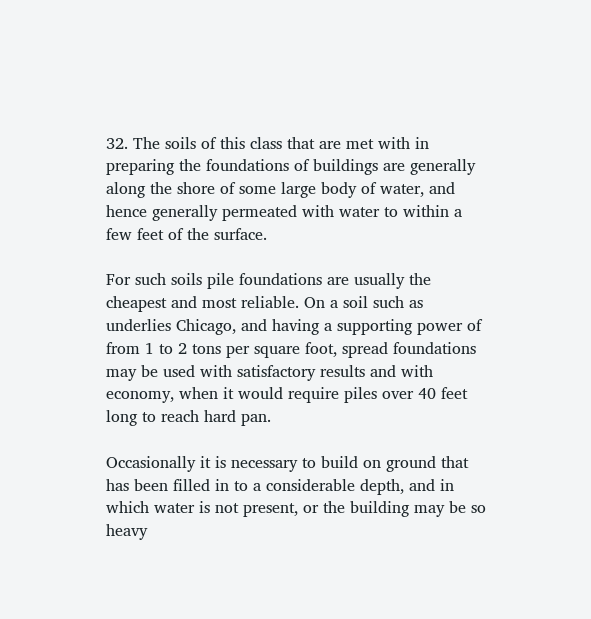32. The soils of this class that are met with in preparing the foundations of buildings are generally along the shore of some large body of water, and hence generally permeated with water to within a few feet of the surface.

For such soils pile foundations are usually the cheapest and most reliable. On a soil such as underlies Chicago, and having a supporting power of from 1 to 2 tons per square foot, spread foundations may be used with satisfactory results and with economy, when it would require piles over 40 feet long to reach hard pan.

Occasionally it is necessary to build on ground that has been filled in to a considerable depth, and in which water is not present, or the building may be so heavy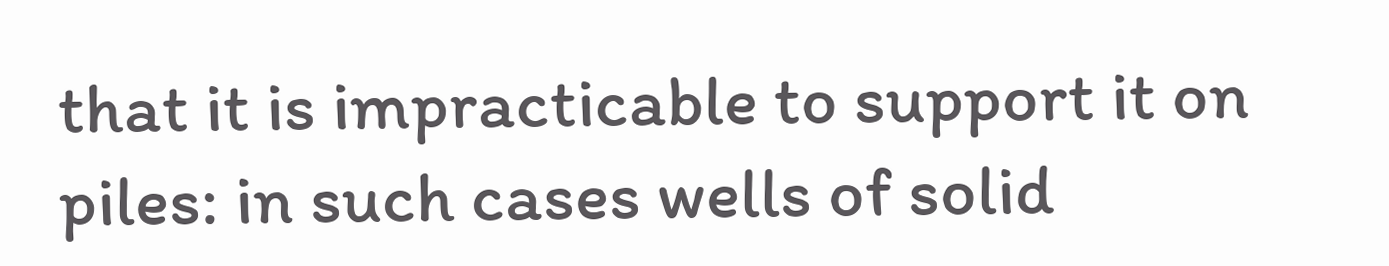that it is impracticable to support it on piles: in such cases wells of solid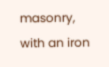masonry, with an iron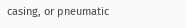casing, or pneumatic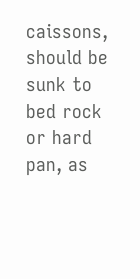caissons, should be sunk to bed rock or hard pan, as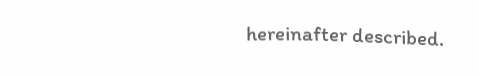hereinafter described.